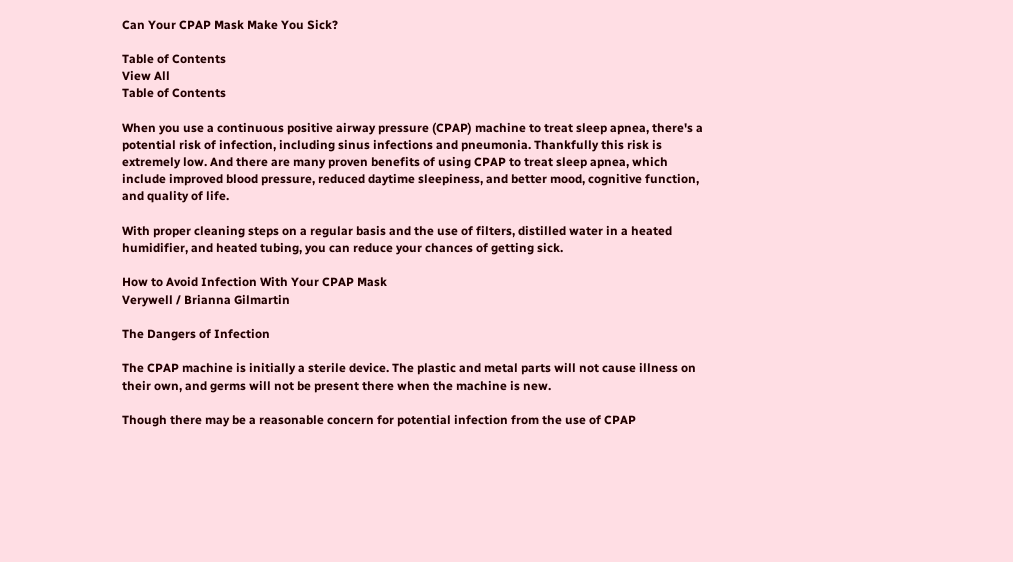Can Your CPAP Mask Make You Sick?

Table of Contents
View All
Table of Contents

When you use a continuous positive airway pressure (CPAP) machine to treat sleep apnea, there's a potential risk of infection, including sinus infections and pneumonia. Thankfully this risk is extremely low. And there are many proven benefits of using CPAP to treat sleep apnea, which include improved blood pressure, reduced daytime sleepiness, and better mood, cognitive function, and quality of life.

With proper cleaning steps on a regular basis and the use of filters, distilled water in a heated humidifier, and heated tubing, you can reduce your chances of getting sick.

How to Avoid Infection With Your CPAP Mask
Verywell / Brianna Gilmartin

The Dangers of Infection

The CPAP machine is initially a sterile device. The plastic and metal parts will not cause illness on their own, and germs will not be present there when the machine is new.

Though there may be a reasonable concern for potential infection from the use of CPAP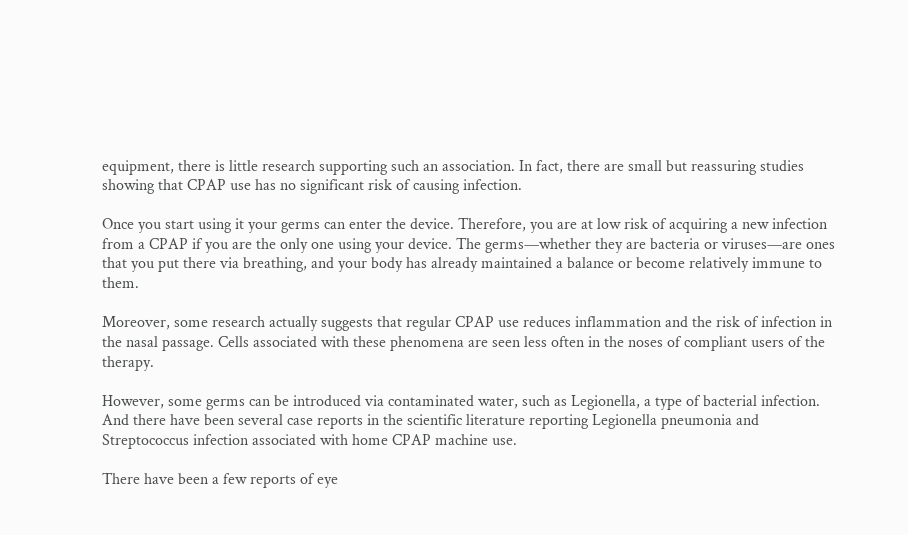equipment, there is little research supporting such an association. In fact, there are small but reassuring studies showing that CPAP use has no significant risk of causing infection.

Once you start using it your germs can enter the device. Therefore, you are at low risk of acquiring a new infection from a CPAP if you are the only one using your device. The germs—whether they are bacteria or viruses—are ones that you put there via breathing, and your body has already maintained a balance or become relatively immune to them.

Moreover, some research actually suggests that regular CPAP use reduces inflammation and the risk of infection in the nasal passage. Cells associated with these phenomena are seen less often in the noses of compliant users of the therapy.

However, some germs can be introduced via contaminated water, such as Legionella, a type of bacterial infection. And there have been several case reports in the scientific literature reporting Legionella pneumonia and Streptococcus infection associated with home CPAP machine use.

There have been a few reports of eye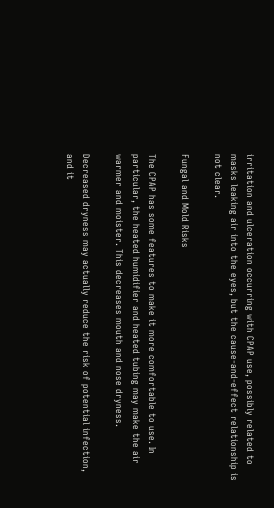irritation and ulceration occurring with CPAP use, possibly related to masks leaking air into the eyes, but the cause-and-effect relationship is not clear.

Fungal and Mold Risks

The CPAP has some features to make it more comfortable to use. In particular, the heated humidifier and heated tubing may make the air warmer and moister. This decreases mouth and nose dryness.

Decreased dryness may actually reduce the risk of potential infection, and it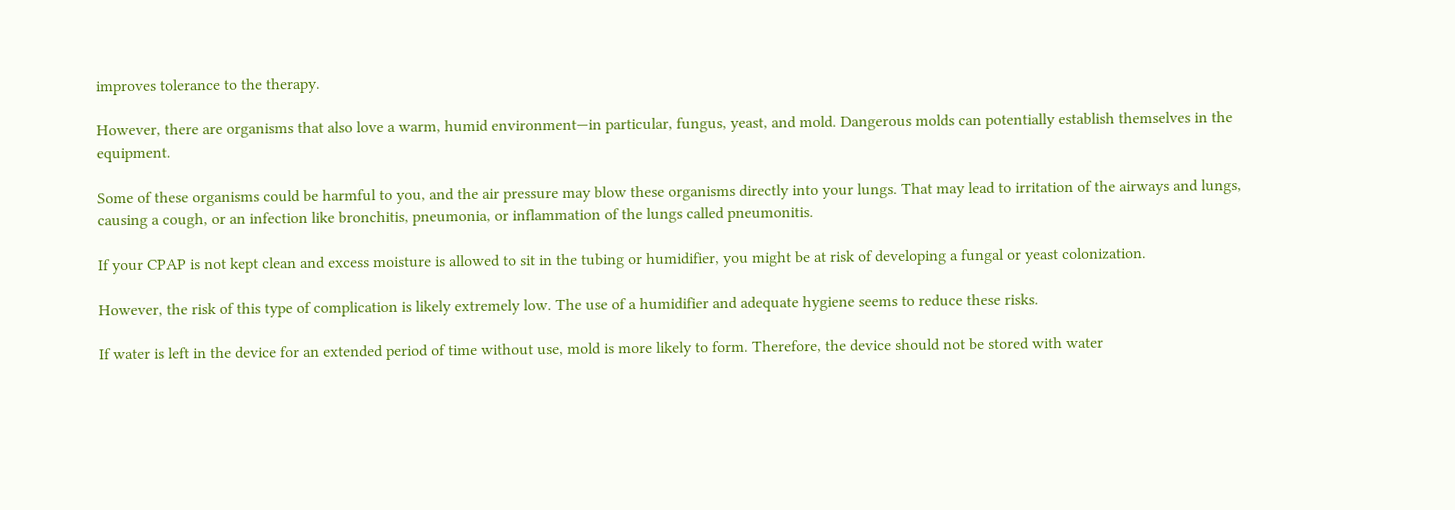improves tolerance to the therapy.

However, there are organisms that also love a warm, humid environment—in particular, fungus, yeast, and mold. Dangerous molds can potentially establish themselves in the equipment.

Some of these organisms could be harmful to you, and the air pressure may blow these organisms directly into your lungs. That may lead to irritation of the airways and lungs, causing a cough, or an infection like bronchitis, pneumonia, or inflammation of the lungs called pneumonitis.

If your CPAP is not kept clean and excess moisture is allowed to sit in the tubing or humidifier, you might be at risk of developing a fungal or yeast colonization.

However, the risk of this type of complication is likely extremely low. The use of a humidifier and adequate hygiene seems to reduce these risks.

If water is left in the device for an extended period of time without use, mold is more likely to form. Therefore, the device should not be stored with water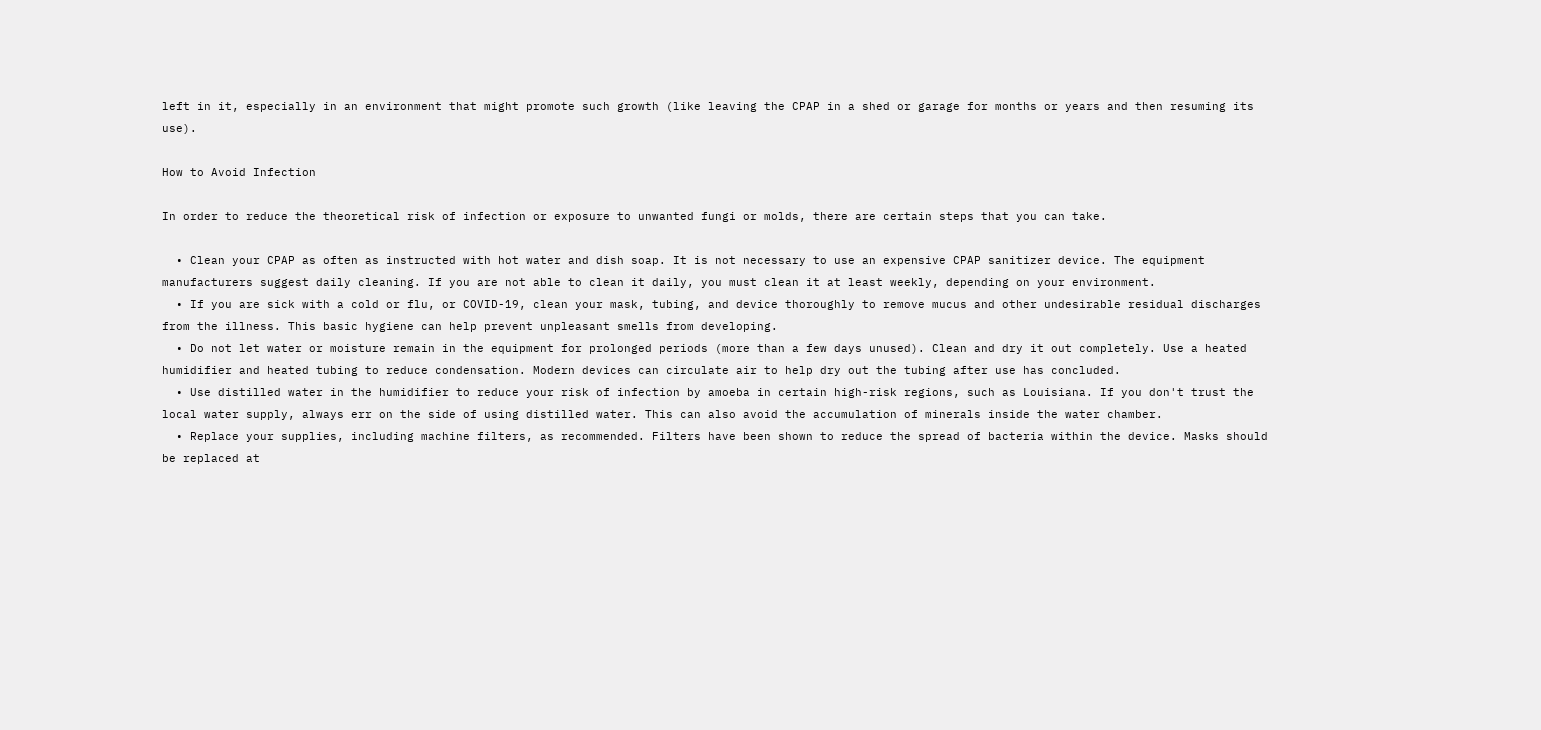left in it, especially in an environment that might promote such growth (like leaving the CPAP in a shed or garage for months or years and then resuming its use).

How to Avoid Infection

In order to reduce the theoretical risk of infection or exposure to unwanted fungi or molds, there are certain steps that you can take.

  • Clean your CPAP as often as instructed with hot water and dish soap. It is not necessary to use an expensive CPAP sanitizer device. The equipment manufacturers suggest daily cleaning. If you are not able to clean it daily, you must clean it at least weekly, depending on your environment.
  • If you are sick with a cold or flu, or COVID-19, clean your mask, tubing, and device thoroughly to remove mucus and other undesirable residual discharges from the illness. This basic hygiene can help prevent unpleasant smells from developing.
  • Do not let water or moisture remain in the equipment for prolonged periods (more than a few days unused). Clean and dry it out completely. Use a heated humidifier and heated tubing to reduce condensation. Modern devices can circulate air to help dry out the tubing after use has concluded.
  • Use distilled water in the humidifier to reduce your risk of infection by amoeba in certain high-risk regions, such as Louisiana. If you don't trust the local water supply, always err on the side of using distilled water. This can also avoid the accumulation of minerals inside the water chamber.
  • Replace your supplies, including machine filters, as recommended. Filters have been shown to reduce the spread of bacteria within the device. Masks should be replaced at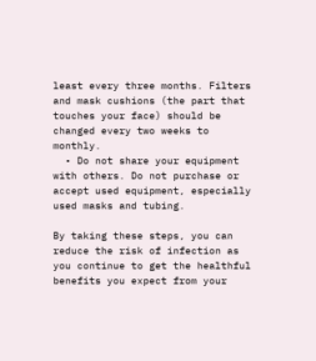least every three months. Filters and mask cushions (the part that touches your face) should be changed every two weeks to monthly.
  • Do not share your equipment with others. Do not purchase or accept used equipment, especially used masks and tubing.

By taking these steps, you can reduce the risk of infection as you continue to get the healthful benefits you expect from your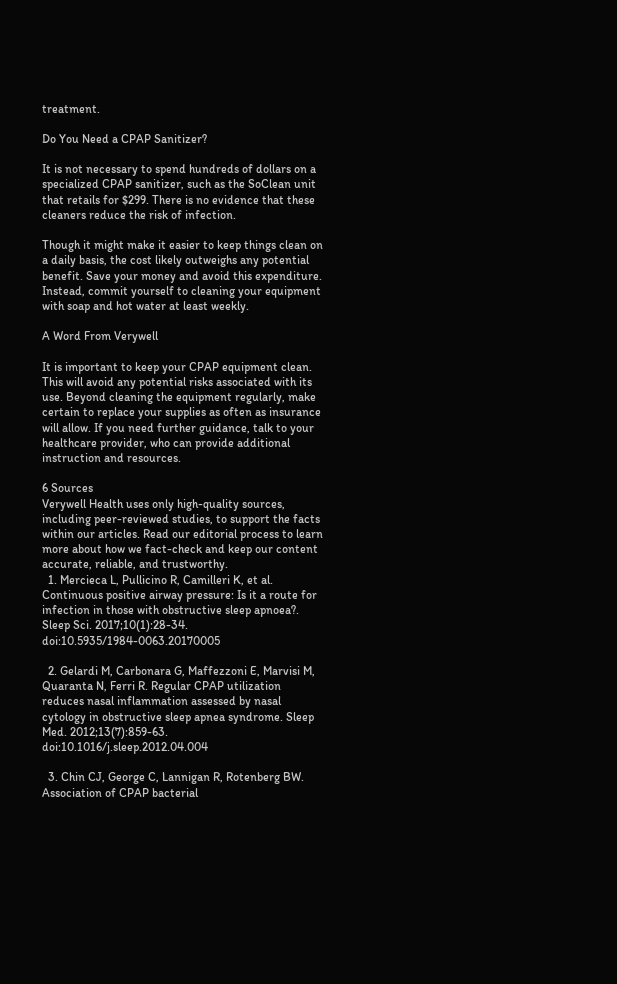treatment.

Do You Need a CPAP Sanitizer?

It is not necessary to spend hundreds of dollars on a specialized CPAP sanitizer, such as the SoClean unit that retails for $299. There is no evidence that these cleaners reduce the risk of infection.

Though it might make it easier to keep things clean on a daily basis, the cost likely outweighs any potential benefit. Save your money and avoid this expenditure. Instead, commit yourself to cleaning your equipment with soap and hot water at least weekly.

A Word From Verywell

It is important to keep your CPAP equipment clean. This will avoid any potential risks associated with its use. Beyond cleaning the equipment regularly, make certain to replace your supplies as often as insurance will allow. If you need further guidance, talk to your healthcare provider, who can provide additional instruction and resources.

6 Sources
Verywell Health uses only high-quality sources, including peer-reviewed studies, to support the facts within our articles. Read our editorial process to learn more about how we fact-check and keep our content accurate, reliable, and trustworthy.
  1. Mercieca L, Pullicino R, Camilleri K, et al. Continuous positive airway pressure: Is it a route for infection in those with obstructive sleep apnoea?. Sleep Sci. 2017;10(1):28-34. doi:10.5935/1984-0063.20170005

  2. Gelardi M, Carbonara G, Maffezzoni E, Marvisi M, Quaranta N, Ferri R. Regular CPAP utilization reduces nasal inflammation assessed by nasal cytology in obstructive sleep apnea syndrome. Sleep Med. 2012;13(7):859-63. doi:10.1016/j.sleep.2012.04.004

  3. Chin CJ, George C, Lannigan R, Rotenberg BW. Association of CPAP bacterial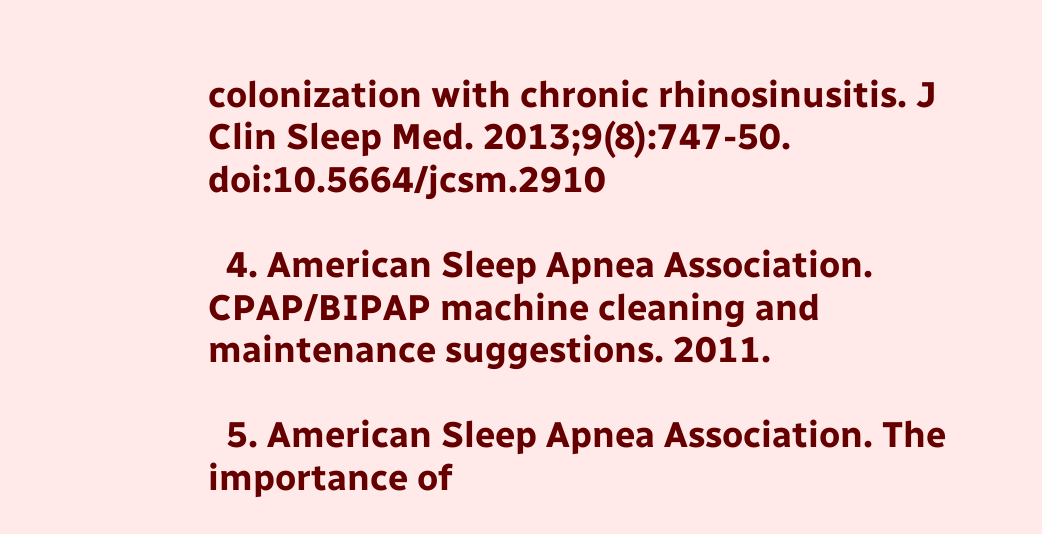colonization with chronic rhinosinusitis. J Clin Sleep Med. 2013;9(8):747-50. doi:10.5664/jcsm.2910

  4. American Sleep Apnea Association. CPAP/BIPAP machine cleaning and maintenance suggestions. 2011.

  5. American Sleep Apnea Association. The importance of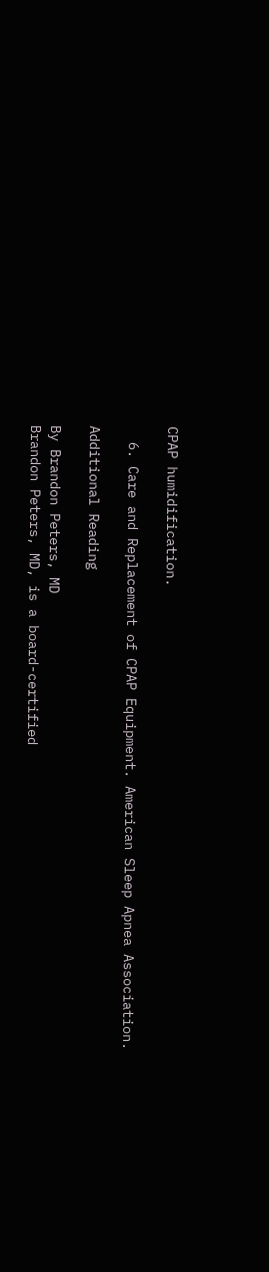CPAP humidification.

  6. Care and Replacement of CPAP Equipment. American Sleep Apnea Association.

Additional Reading

By Brandon Peters, MD
Brandon Peters, MD, is a board-certified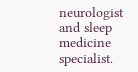neurologist and sleep medicine specialist.